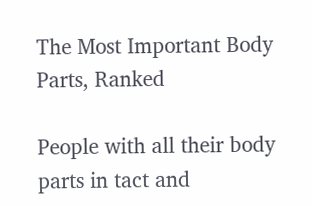The Most Important Body Parts, Ranked

People with all their body parts in tact and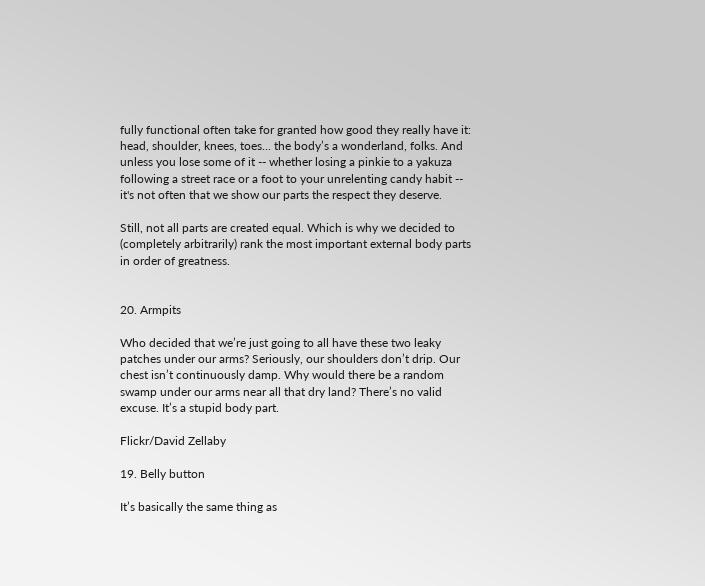fully functional often take for granted how good they really have it: head, shoulder, knees, toes... the body’s a wonderland, folks. And unless you lose some of it -- whether losing a pinkie to a yakuza following a street race or a foot to your unrelenting candy habit -- it's not often that we show our parts the respect they deserve.

Still, not all parts are created equal. Which is why we decided to (completely arbitrarily) rank the most important external body parts in order of greatness.


20. Armpits

Who decided that we’re just going to all have these two leaky patches under our arms? Seriously, our shoulders don’t drip. Our chest isn’t continuously damp. Why would there be a random swamp under our arms near all that dry land? There’s no valid excuse. It’s a stupid body part.

Flickr/David Zellaby

19. Belly button

It’s basically the same thing as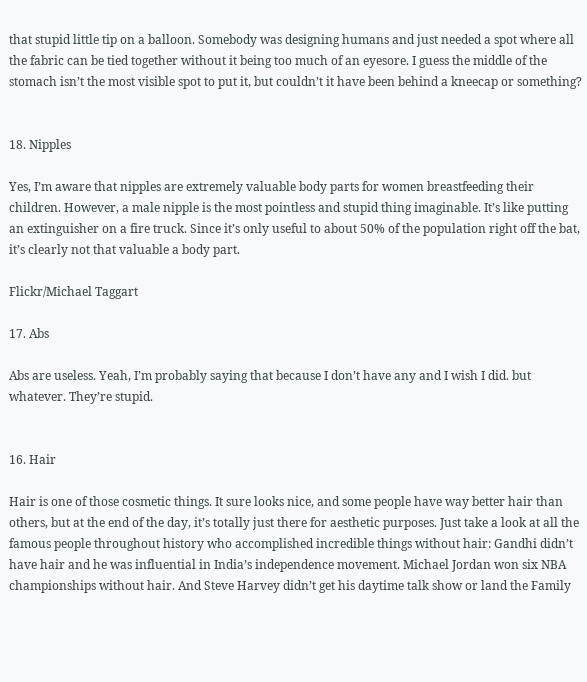that stupid little tip on a balloon. Somebody was designing humans and just needed a spot where all the fabric can be tied together without it being too much of an eyesore. I guess the middle of the stomach isn’t the most visible spot to put it, but couldn’t it have been behind a kneecap or something?


18. Nipples

Yes, I’m aware that nipples are extremely valuable body parts for women breastfeeding their children. However, a male nipple is the most pointless and stupid thing imaginable. It’s like putting an extinguisher on a fire truck. Since it’s only useful to about 50% of the population right off the bat, it’s clearly not that valuable a body part.

Flickr/Michael Taggart

17. Abs

Abs are useless. Yeah, I’m probably saying that because I don’t have any and I wish I did. but whatever. They’re stupid.


16. Hair

Hair is one of those cosmetic things. It sure looks nice, and some people have way better hair than others, but at the end of the day, it’s totally just there for aesthetic purposes. Just take a look at all the famous people throughout history who accomplished incredible things without hair: Gandhi didn’t have hair and he was influential in India’s independence movement. Michael Jordan won six NBA championships without hair. And Steve Harvey didn’t get his daytime talk show or land the Family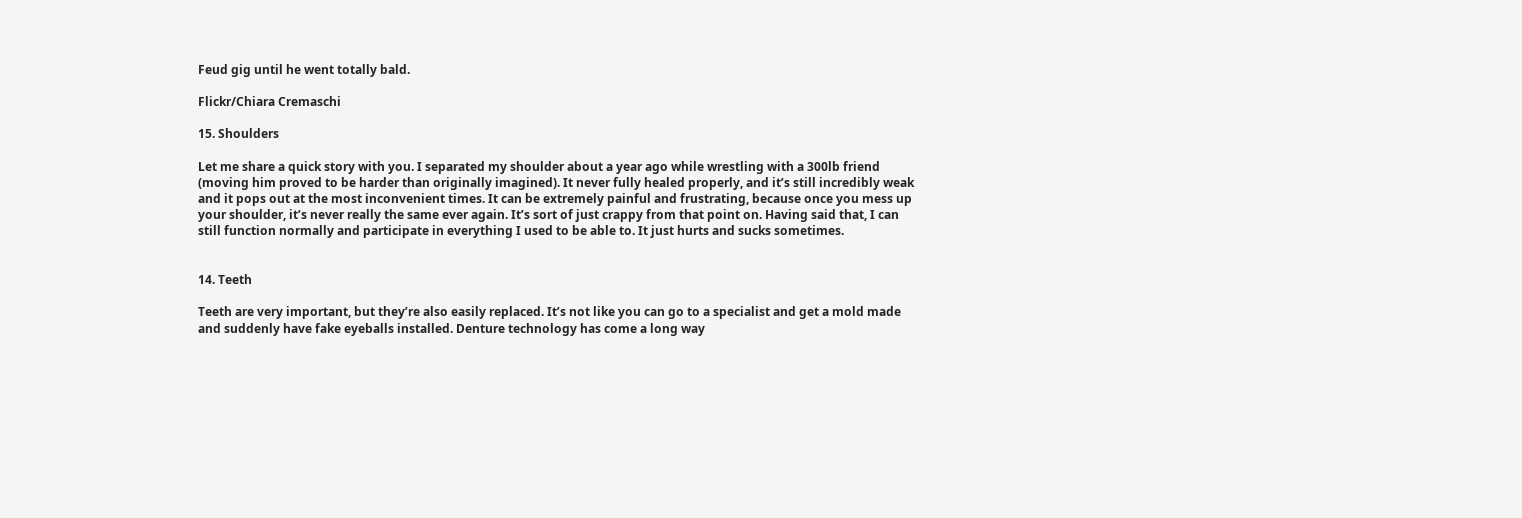Feud gig until he went totally bald.

Flickr/Chiara Cremaschi

15. Shoulders

Let me share a quick story with you. I separated my shoulder about a year ago while wrestling with a 300lb friend (moving him proved to be harder than originally imagined). It never fully healed properly, and it’s still incredibly weak and it pops out at the most inconvenient times. It can be extremely painful and frustrating, because once you mess up your shoulder, it’s never really the same ever again. It’s sort of just crappy from that point on. Having said that, I can still function normally and participate in everything I used to be able to. It just hurts and sucks sometimes.


14. Teeth

Teeth are very important, but they’re also easily replaced. It’s not like you can go to a specialist and get a mold made and suddenly have fake eyeballs installed. Denture technology has come a long way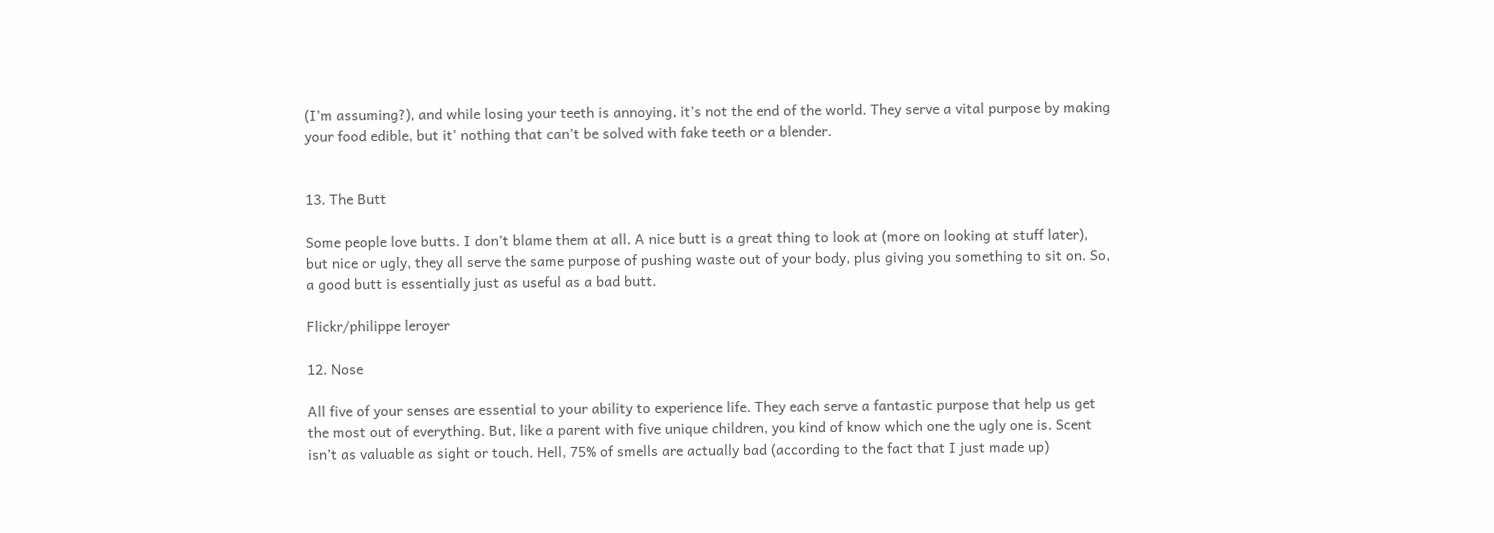(I’m assuming?), and while losing your teeth is annoying, it’s not the end of the world. They serve a vital purpose by making your food edible, but it’ nothing that can’t be solved with fake teeth or a blender.


13. The Butt

Some people love butts. I don’t blame them at all. A nice butt is a great thing to look at (more on looking at stuff later), but nice or ugly, they all serve the same purpose of pushing waste out of your body, plus giving you something to sit on. So, a good butt is essentially just as useful as a bad butt.

Flickr/philippe leroyer

12. Nose

All five of your senses are essential to your ability to experience life. They each serve a fantastic purpose that help us get the most out of everything. But, like a parent with five unique children, you kind of know which one the ugly one is. Scent isn’t as valuable as sight or touch. Hell, 75% of smells are actually bad (according to the fact that I just made up)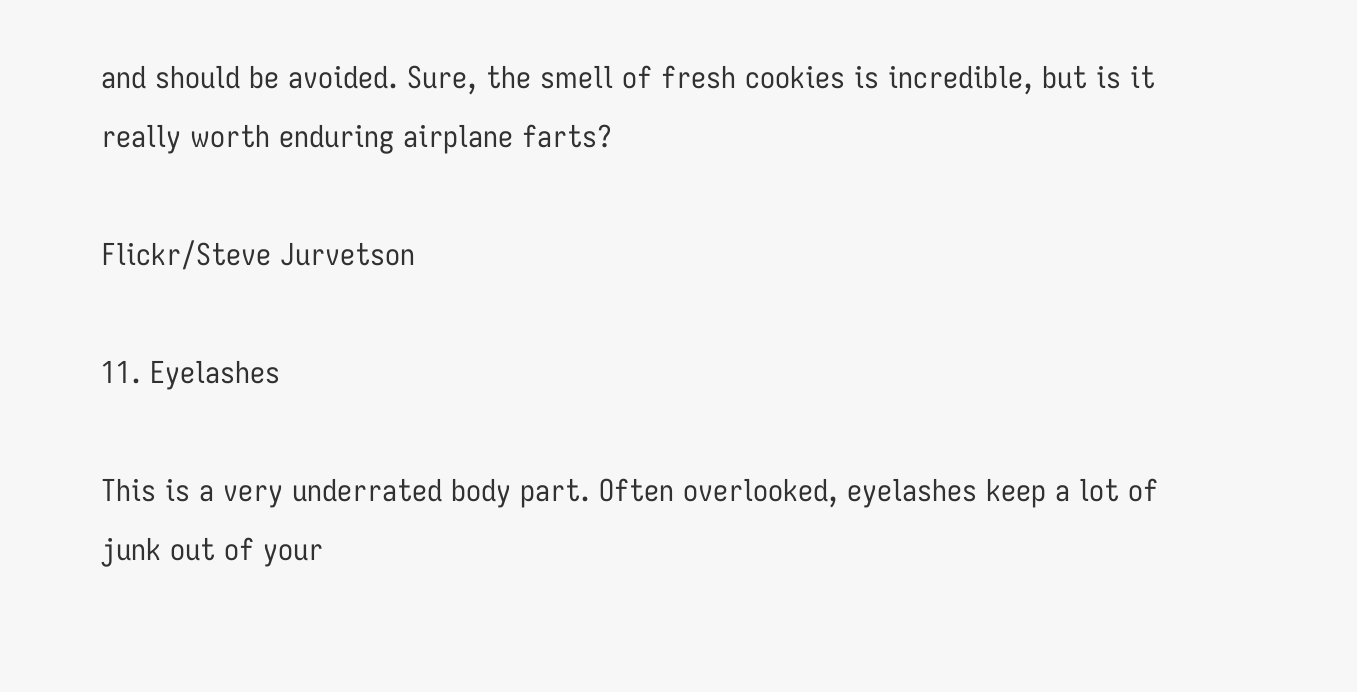and should be avoided. Sure, the smell of fresh cookies is incredible, but is it really worth enduring airplane farts?

Flickr/Steve Jurvetson

11. Eyelashes

This is a very underrated body part. Often overlooked, eyelashes keep a lot of junk out of your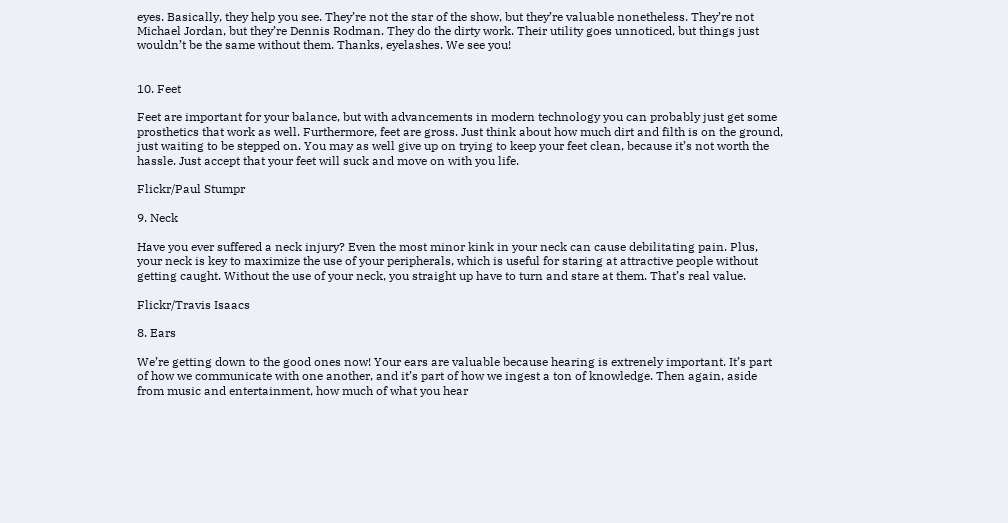eyes. Basically, they help you see. They’re not the star of the show, but they’re valuable nonetheless. They’re not Michael Jordan, but they’re Dennis Rodman. They do the dirty work. Their utility goes unnoticed, but things just wouldn’t be the same without them. Thanks, eyelashes. We see you!


10. Feet

Feet are important for your balance, but with advancements in modern technology you can probably just get some prosthetics that work as well. Furthermore, feet are gross. Just think about how much dirt and filth is on the ground, just waiting to be stepped on. You may as well give up on trying to keep your feet clean, because it’s not worth the hassle. Just accept that your feet will suck and move on with you life.

Flickr/Paul Stumpr

9. Neck

Have you ever suffered a neck injury? Even the most minor kink in your neck can cause debilitating pain. Plus, your neck is key to maximize the use of your peripherals, which is useful for staring at attractive people without getting caught. Without the use of your neck, you straight up have to turn and stare at them. That’s real value.

Flickr/Travis Isaacs

8. Ears

We’re getting down to the good ones now! Your ears are valuable because hearing is extrenely important. It’s part of how we communicate with one another, and it’s part of how we ingest a ton of knowledge. Then again, aside from music and entertainment, how much of what you hear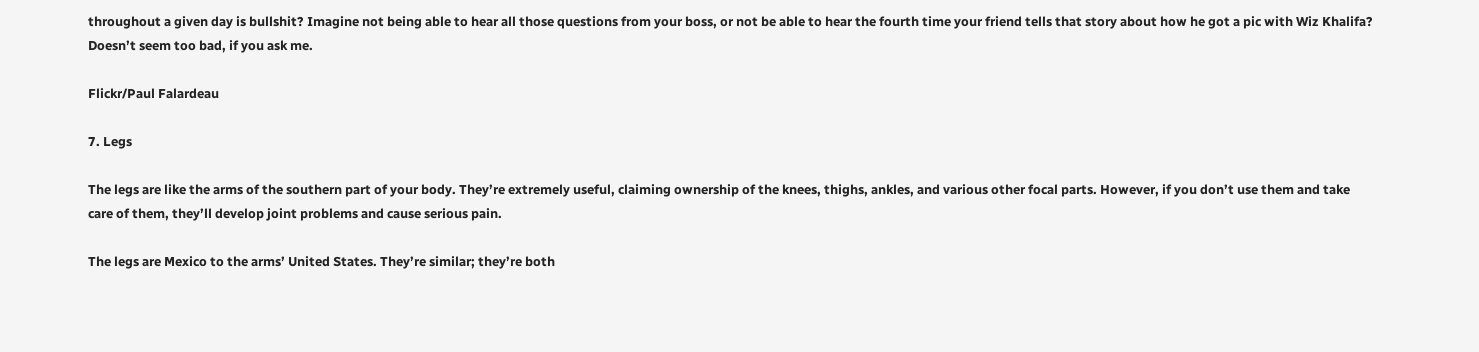throughout a given day is bullshit? Imagine not being able to hear all those questions from your boss, or not be able to hear the fourth time your friend tells that story about how he got a pic with Wiz Khalifa? Doesn’t seem too bad, if you ask me.

Flickr/Paul Falardeau

7. Legs

The legs are like the arms of the southern part of your body. They’re extremely useful, claiming ownership of the knees, thighs, ankles, and various other focal parts. However, if you don’t use them and take care of them, they’ll develop joint problems and cause serious pain.

The legs are Mexico to the arms’ United States. They’re similar; they’re both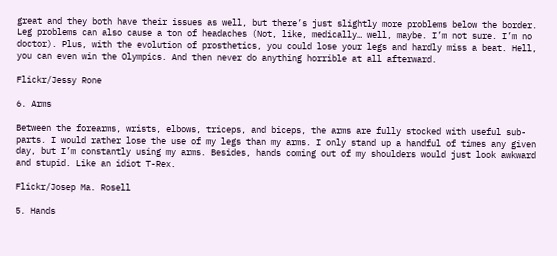great and they both have their issues as well, but there’s just slightly more problems below the border. Leg problems can also cause a ton of headaches (Not, like, medically… well, maybe. I’m not sure. I’m no doctor). Plus, with the evolution of prosthetics, you could lose your legs and hardly miss a beat. Hell, you can even win the Olympics. And then never do anything horrible at all afterward.

Flickr/Jessy Rone

6. Arms

Between the forearms, wrists, elbows, triceps, and biceps, the arms are fully stocked with useful sub-parts. I would rather lose the use of my legs than my arms. I only stand up a handful of times any given day, but I’m constantly using my arms. Besides, hands coming out of my shoulders would just look awkward and stupid. Like an idiot T-Rex.

Flickr/Josep Ma. Rosell

5. Hands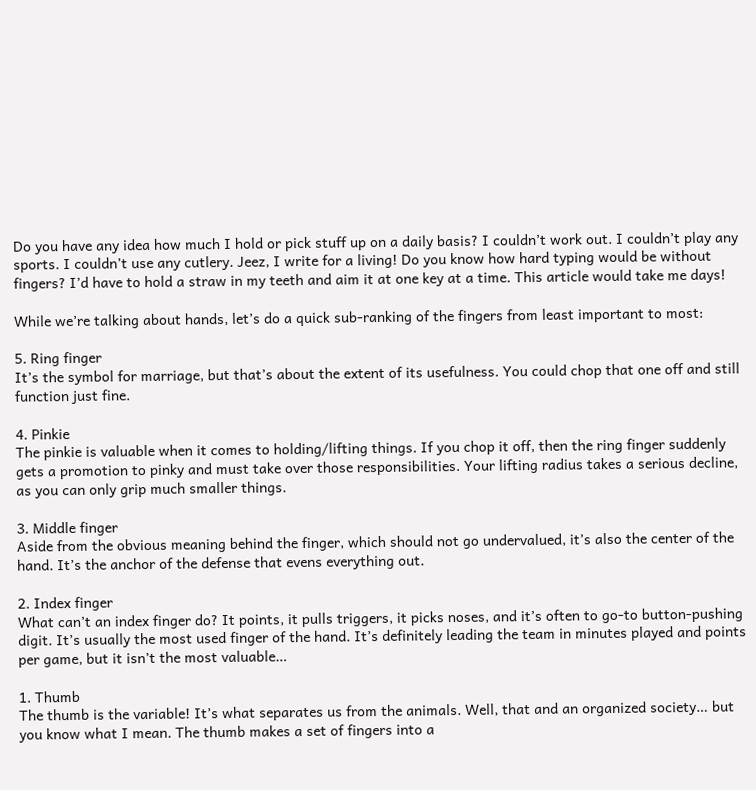Do you have any idea how much I hold or pick stuff up on a daily basis? I couldn’t work out. I couldn’t play any sports. I couldn’t use any cutlery. Jeez, I write for a living! Do you know how hard typing would be without fingers? I’d have to hold a straw in my teeth and aim it at one key at a time. This article would take me days!

While we’re talking about hands, let’s do a quick sub-ranking of the fingers from least important to most:

5. Ring finger
It’s the symbol for marriage, but that’s about the extent of its usefulness. You could chop that one off and still function just fine.

4. Pinkie
The pinkie is valuable when it comes to holding/lifting things. If you chop it off, then the ring finger suddenly gets a promotion to pinky and must take over those responsibilities. Your lifting radius takes a serious decline, as you can only grip much smaller things.

3. Middle finger
Aside from the obvious meaning behind the finger, which should not go undervalued, it’s also the center of the hand. It’s the anchor of the defense that evens everything out.

2. Index finger
What can’t an index finger do? It points, it pulls triggers, it picks noses, and it’s often to go-to button-pushing digit. It’s usually the most used finger of the hand. It’s definitely leading the team in minutes played and points per game, but it isn’t the most valuable…

1. Thumb
The thumb is the variable! It’s what separates us from the animals. Well, that and an organized society… but you know what I mean. The thumb makes a set of fingers into a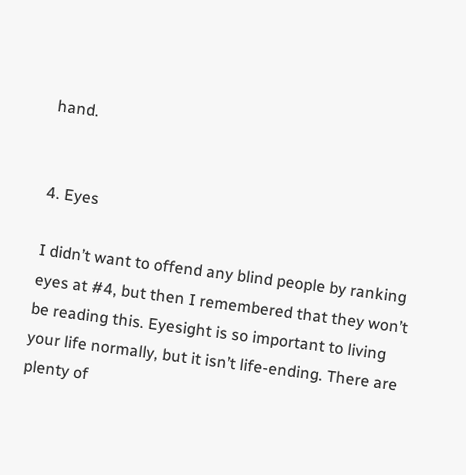hand.


4. Eyes

I didn’t want to offend any blind people by ranking eyes at #4, but then I remembered that they won’t be reading this. Eyesight is so important to living your life normally, but it isn’t life-ending. There are plenty of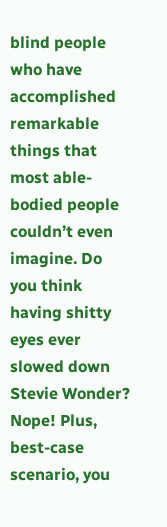blind people who have accomplished remarkable things that most able-bodied people couldn’t even imagine. Do you think having shitty eyes ever slowed down Stevie Wonder? Nope! Plus, best-case scenario, you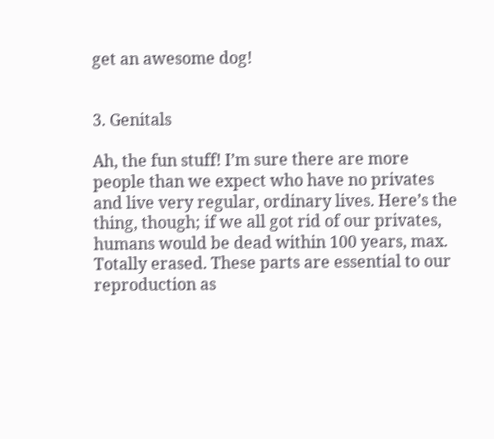get an awesome dog!


3. Genitals

Ah, the fun stuff! I’m sure there are more people than we expect who have no privates and live very regular, ordinary lives. Here’s the thing, though; if we all got rid of our privates, humans would be dead within 100 years, max. Totally erased. These parts are essential to our reproduction as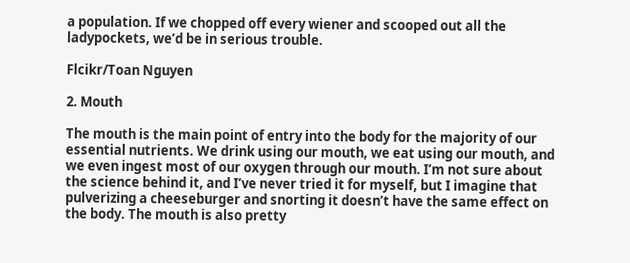a population. If we chopped off every wiener and scooped out all the ladypockets, we’d be in serious trouble.

Flcikr/Toan Nguyen

2. Mouth

The mouth is the main point of entry into the body for the majority of our essential nutrients. We drink using our mouth, we eat using our mouth, and we even ingest most of our oxygen through our mouth. I’m not sure about the science behind it, and I’ve never tried it for myself, but I imagine that pulverizing a cheeseburger and snorting it doesn’t have the same effect on the body. The mouth is also pretty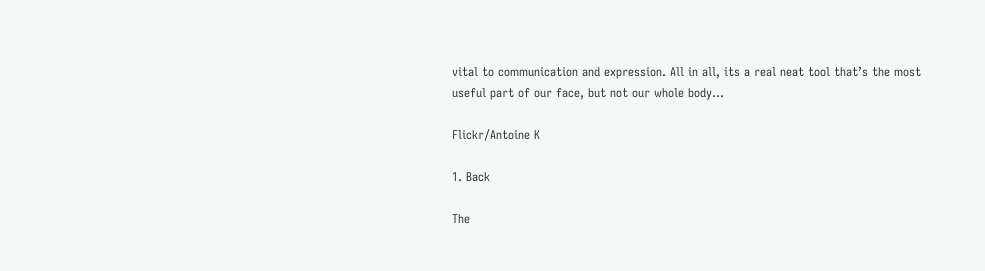vital to communication and expression. All in all, its a real neat tool that’s the most useful part of our face, but not our whole body…

Flickr/Antoine K

1. Back

The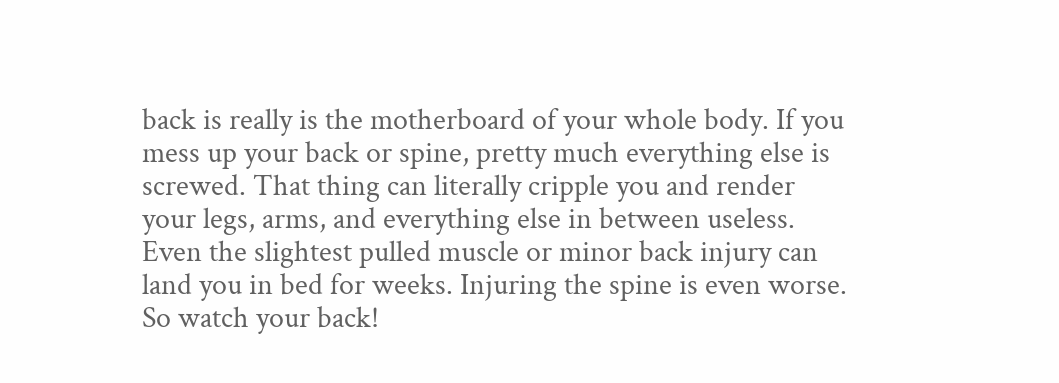back is really is the motherboard of your whole body. If you mess up your back or spine, pretty much everything else is screwed. That thing can literally cripple you and render your legs, arms, and everything else in between useless. Even the slightest pulled muscle or minor back injury can land you in bed for weeks. Injuring the spine is even worse. So watch your back!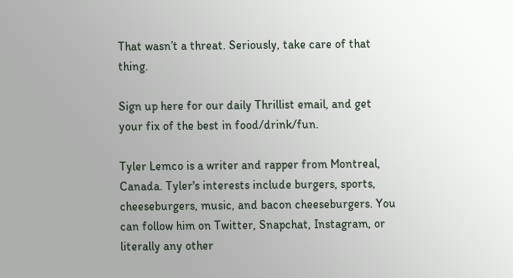That wasn’t a threat. Seriously, take care of that thing.

Sign up here for our daily Thrillist email, and get your fix of the best in food/drink/fun.

Tyler Lemco is a writer and rapper from Montreal, Canada. Tyler's interests include burgers, sports, cheeseburgers, music, and bacon cheeseburgers. You can follow him on Twitter, Snapchat, Instagram, or literally any other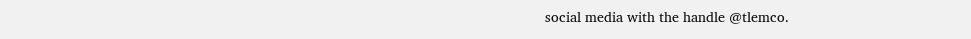social media with the handle @tlemco.